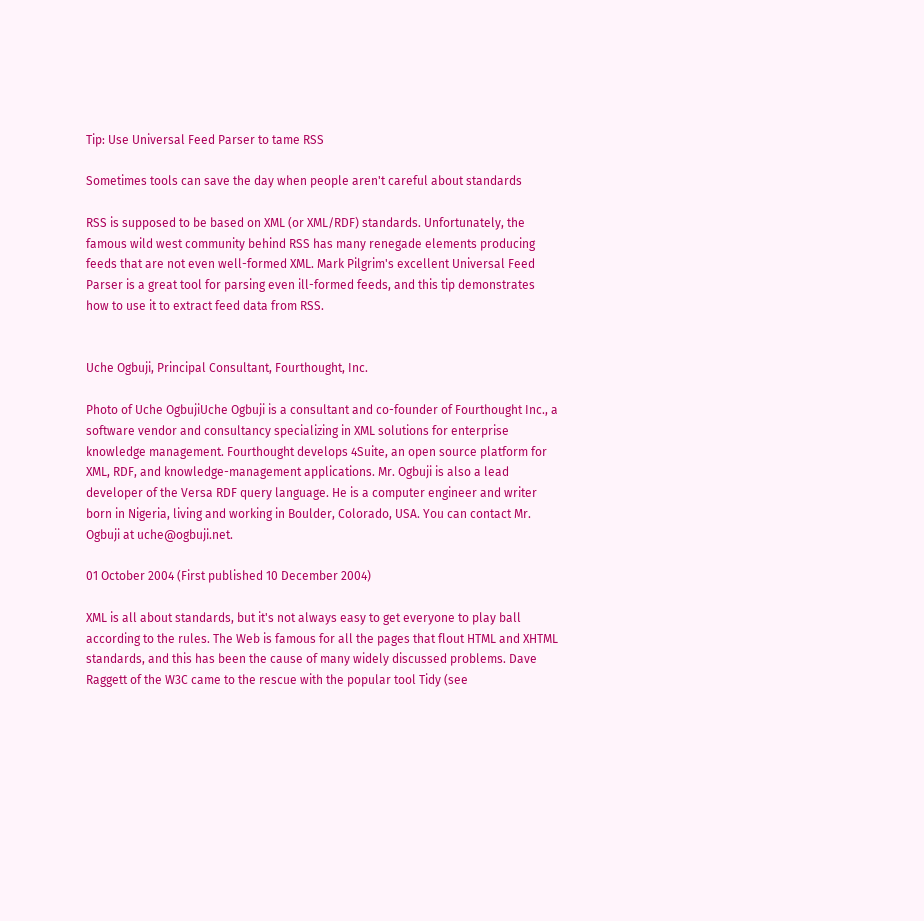Tip: Use Universal Feed Parser to tame RSS

Sometimes tools can save the day when people aren't careful about standards

RSS is supposed to be based on XML (or XML/RDF) standards. Unfortunately, the famous wild west community behind RSS has many renegade elements producing feeds that are not even well-formed XML. Mark Pilgrim's excellent Universal Feed Parser is a great tool for parsing even ill-formed feeds, and this tip demonstrates how to use it to extract feed data from RSS.


Uche Ogbuji, Principal Consultant, Fourthought, Inc.

Photo of Uche OgbujiUche Ogbuji is a consultant and co-founder of Fourthought Inc., a software vendor and consultancy specializing in XML solutions for enterprise knowledge management. Fourthought develops 4Suite, an open source platform for XML, RDF, and knowledge-management applications. Mr. Ogbuji is also a lead developer of the Versa RDF query language. He is a computer engineer and writer born in Nigeria, living and working in Boulder, Colorado, USA. You can contact Mr. Ogbuji at uche@ogbuji.net.

01 October 2004 (First published 10 December 2004)

XML is all about standards, but it's not always easy to get everyone to play ball according to the rules. The Web is famous for all the pages that flout HTML and XHTML standards, and this has been the cause of many widely discussed problems. Dave Raggett of the W3C came to the rescue with the popular tool Tidy (see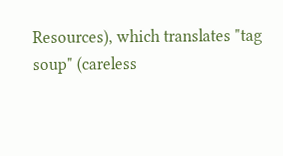Resources), which translates "tag soup" (careless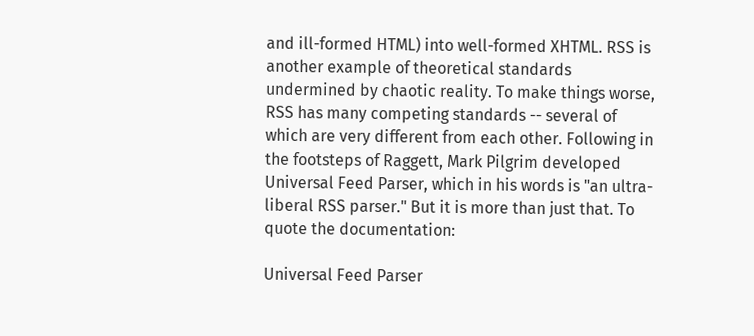and ill-formed HTML) into well-formed XHTML. RSS is another example of theoretical standards undermined by chaotic reality. To make things worse, RSS has many competing standards -- several of which are very different from each other. Following in the footsteps of Raggett, Mark Pilgrim developed Universal Feed Parser, which in his words is "an ultra-liberal RSS parser." But it is more than just that. To quote the documentation:

Universal Feed Parser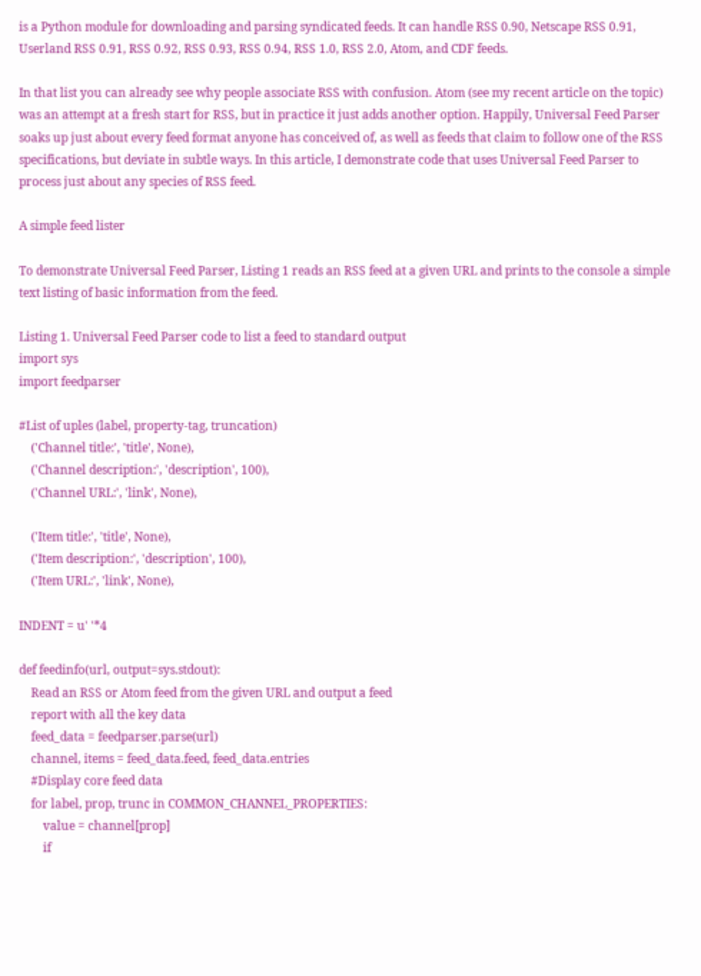is a Python module for downloading and parsing syndicated feeds. It can handle RSS 0.90, Netscape RSS 0.91, Userland RSS 0.91, RSS 0.92, RSS 0.93, RSS 0.94, RSS 1.0, RSS 2.0, Atom, and CDF feeds.

In that list you can already see why people associate RSS with confusion. Atom (see my recent article on the topic) was an attempt at a fresh start for RSS, but in practice it just adds another option. Happily, Universal Feed Parser soaks up just about every feed format anyone has conceived of, as well as feeds that claim to follow one of the RSS specifications, but deviate in subtle ways. In this article, I demonstrate code that uses Universal Feed Parser to process just about any species of RSS feed.

A simple feed lister

To demonstrate Universal Feed Parser, Listing 1 reads an RSS feed at a given URL and prints to the console a simple text listing of basic information from the feed.

Listing 1. Universal Feed Parser code to list a feed to standard output
import sys
import feedparser

#List of uples (label, property-tag, truncation)
    ('Channel title:', 'title', None),
    ('Channel description:', 'description', 100),
    ('Channel URL:', 'link', None),

    ('Item title:', 'title', None),
    ('Item description:', 'description', 100),
    ('Item URL:', 'link', None),

INDENT = u' '*4

def feedinfo(url, output=sys.stdout):
    Read an RSS or Atom feed from the given URL and output a feed
    report with all the key data
    feed_data = feedparser.parse(url)
    channel, items = feed_data.feed, feed_data.entries
    #Display core feed data
    for label, prop, trunc in COMMON_CHANNEL_PROPERTIES:
        value = channel[prop]
        if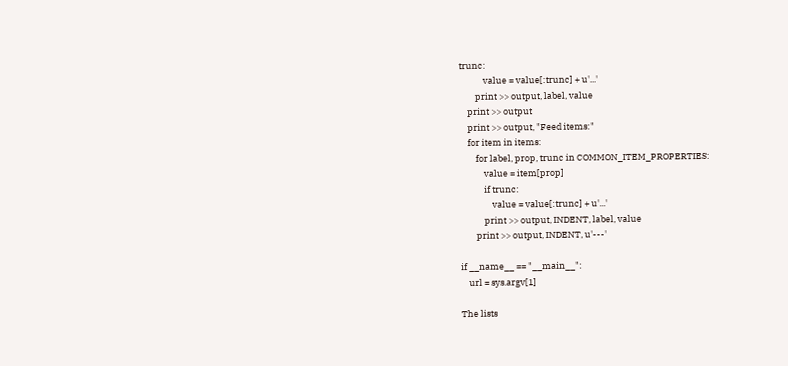trunc:
            value = value[:trunc] + u'...'
        print >> output, label, value
    print >> output
    print >> output, "Feed items:"
    for item in items:
        for label, prop, trunc in COMMON_ITEM_PROPERTIES:
            value = item[prop]
            if trunc:
                value = value[:trunc] + u'...'
            print >> output, INDENT, label, value
        print >> output, INDENT, u'---'

if __name__ == "__main__":
    url = sys.argv[1]

The lists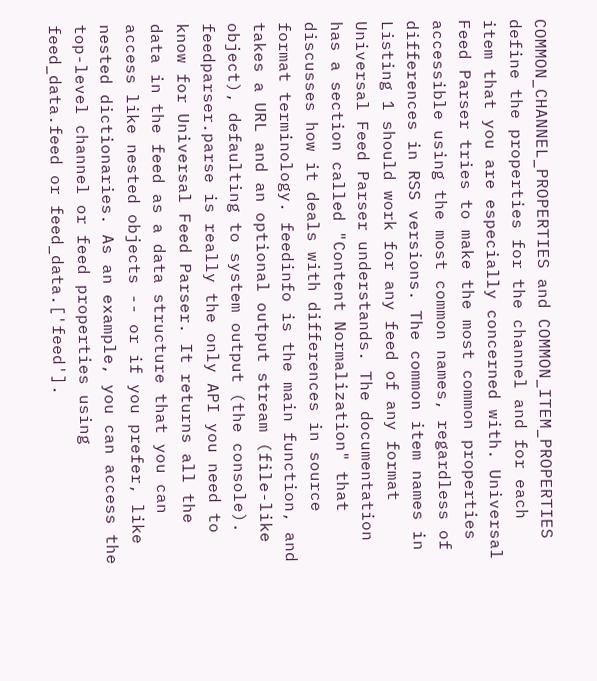COMMON_CHANNEL_PROPERTIES and COMMON_ITEM_PROPERTIES define the properties for the channel and for each item that you are especially concerned with. Universal Feed Parser tries to make the most common properties accessible using the most common names, regardless of differences in RSS versions. The common item names in Listing 1 should work for any feed of any format Universal Feed Parser understands. The documentation has a section called "Content Normalization" that discusses how it deals with differences in source format terminology. feedinfo is the main function, and takes a URL and an optional output stream (file-like object), defaulting to system output (the console). feedparser.parse is really the only API you need to know for Universal Feed Parser. It returns all the data in the feed as a data structure that you can access like nested objects -- or if you prefer, like nested dictionaries. As an example, you can access the top-level channel or feed properties using feed_data.feed or feed_data.['feed'].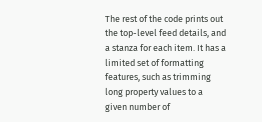The rest of the code prints out the top-level feed details, and a stanza for each item. It has a limited set of formatting features, such as trimming long property values to a given number of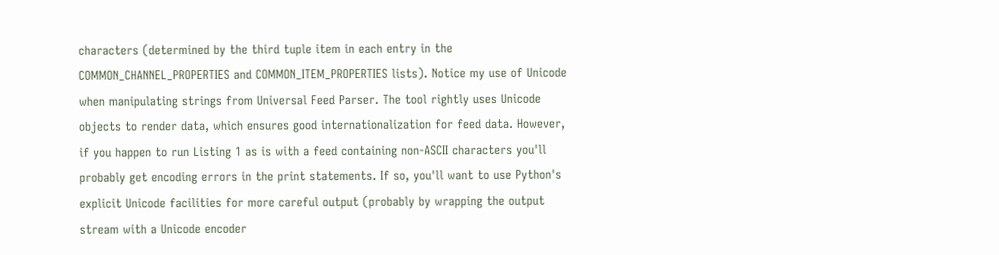characters (determined by the third tuple item in each entry in the COMMON_CHANNEL_PROPERTIES and COMMON_ITEM_PROPERTIES lists). Notice my use of Unicode when manipulating strings from Universal Feed Parser. The tool rightly uses Unicode objects to render data, which ensures good internationalization for feed data. However, if you happen to run Listing 1 as is with a feed containing non-ASCII characters you'll probably get encoding errors in the print statements. If so, you'll want to use Python's explicit Unicode facilities for more careful output (probably by wrapping the output stream with a Unicode encoder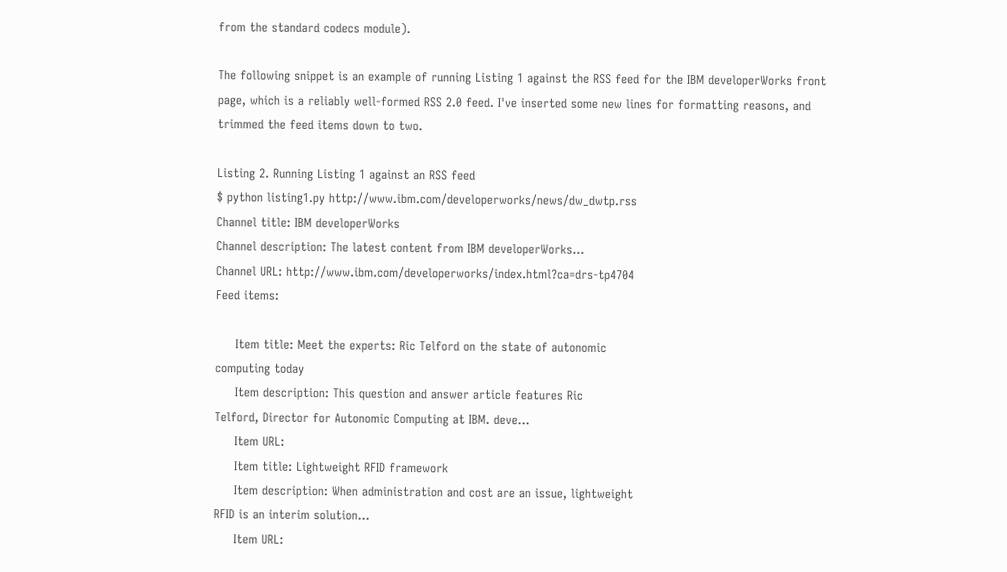from the standard codecs module).

The following snippet is an example of running Listing 1 against the RSS feed for the IBM developerWorks front page, which is a reliably well-formed RSS 2.0 feed. I've inserted some new lines for formatting reasons, and trimmed the feed items down to two.

Listing 2. Running Listing 1 against an RSS feed
$ python listing1.py http://www.ibm.com/developerworks/news/dw_dwtp.rss
Channel title: IBM developerWorks
Channel description: The latest content from IBM developerWorks...
Channel URL: http://www.ibm.com/developerworks/index.html?ca=drs-tp4704
Feed items:

     Item title: Meet the experts: Ric Telford on the state of autonomic
computing today
     Item description: This question and answer article features Ric
Telford, Director for Autonomic Computing at IBM. deve...
     Item URL:
     Item title: Lightweight RFID framework
     Item description: When administration and cost are an issue, lightweight
RFID is an interim solution...
     Item URL: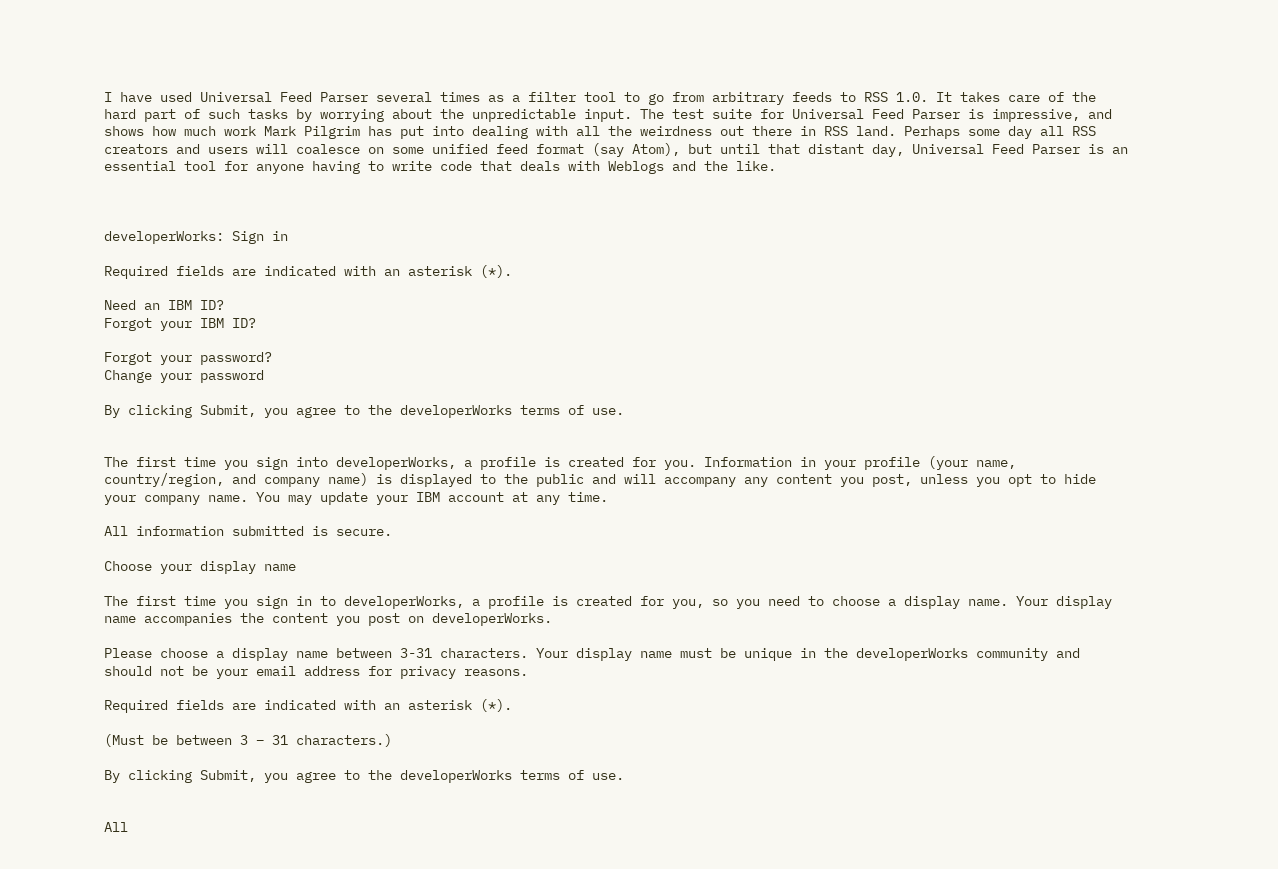I have used Universal Feed Parser several times as a filter tool to go from arbitrary feeds to RSS 1.0. It takes care of the hard part of such tasks by worrying about the unpredictable input. The test suite for Universal Feed Parser is impressive, and shows how much work Mark Pilgrim has put into dealing with all the weirdness out there in RSS land. Perhaps some day all RSS creators and users will coalesce on some unified feed format (say Atom), but until that distant day, Universal Feed Parser is an essential tool for anyone having to write code that deals with Weblogs and the like.



developerWorks: Sign in

Required fields are indicated with an asterisk (*).

Need an IBM ID?
Forgot your IBM ID?

Forgot your password?
Change your password

By clicking Submit, you agree to the developerWorks terms of use.


The first time you sign into developerWorks, a profile is created for you. Information in your profile (your name, country/region, and company name) is displayed to the public and will accompany any content you post, unless you opt to hide your company name. You may update your IBM account at any time.

All information submitted is secure.

Choose your display name

The first time you sign in to developerWorks, a profile is created for you, so you need to choose a display name. Your display name accompanies the content you post on developerWorks.

Please choose a display name between 3-31 characters. Your display name must be unique in the developerWorks community and should not be your email address for privacy reasons.

Required fields are indicated with an asterisk (*).

(Must be between 3 – 31 characters.)

By clicking Submit, you agree to the developerWorks terms of use.


All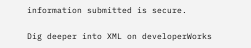information submitted is secure.

Dig deeper into XML on developerWorks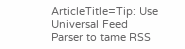ArticleTitle=Tip: Use Universal Feed Parser to tame RSS